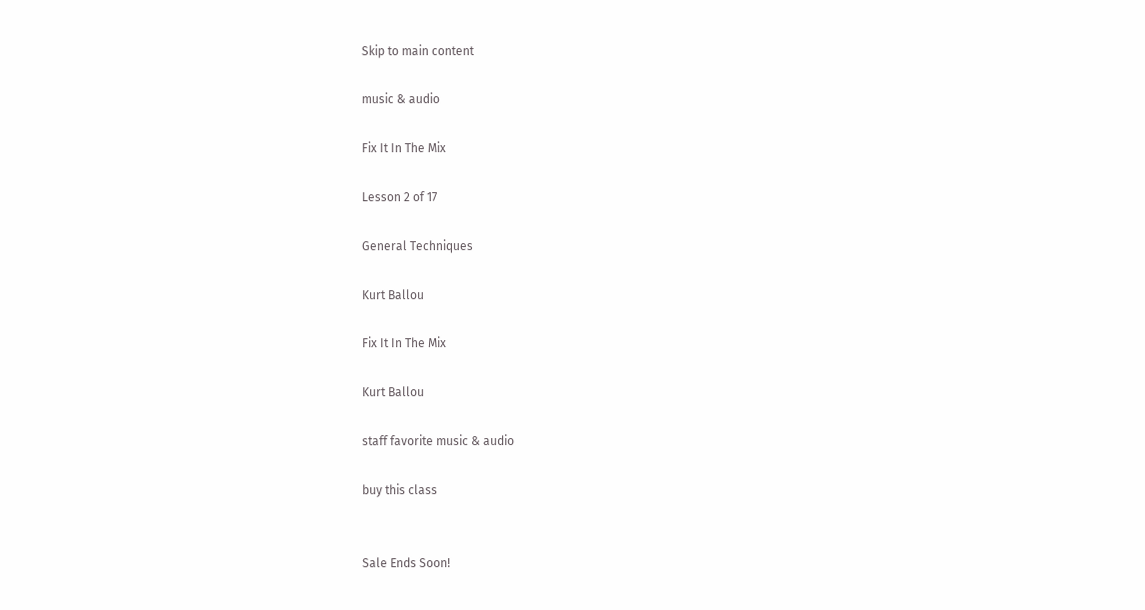Skip to main content

music & audio

Fix It In The Mix

Lesson 2 of 17

General Techniques

Kurt Ballou

Fix It In The Mix

Kurt Ballou

staff favorite music & audio

buy this class


Sale Ends Soon!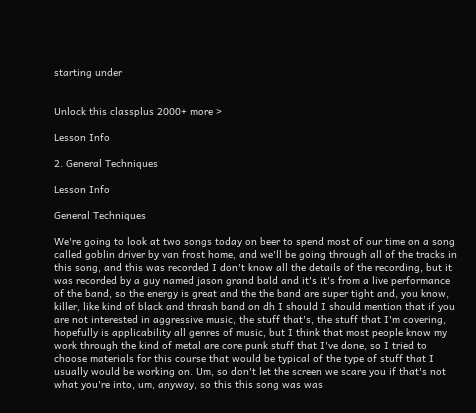starting under


Unlock this classplus 2000+ more >

Lesson Info

2. General Techniques

Lesson Info

General Techniques

We're going to look at two songs today on beer to spend most of our time on a song called goblin driver by van frost home, and we'll be going through all of the tracks in this song, and this was recorded I don't know all the details of the recording, but it was recorded by a guy named jason grand bald and it's it's from a live performance of the band, so the energy is great and the the band are super tight and, you know, killer, like kind of black and thrash band on dh I should I should mention that if you are not interested in aggressive music, the stuff that's, the stuff that I'm covering, hopefully is applicability all genres of music, but I think that most people know my work through the kind of metal are core punk stuff that I've done, so I tried to choose materials for this course that would be typical of the type of stuff that I usually would be working on. Um, so don't let the screen we scare you if that's not what you're into, um, anyway, so this this song was was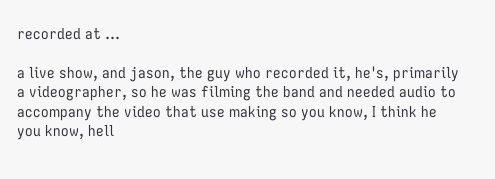recorded at ...

a live show, and jason, the guy who recorded it, he's, primarily a videographer, so he was filming the band and needed audio to accompany the video that use making so you know, I think he you know, hell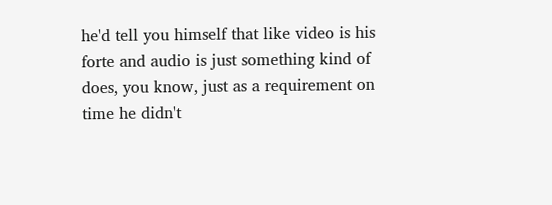he'd tell you himself that like video is his forte and audio is just something kind of does, you know, just as a requirement on time he didn't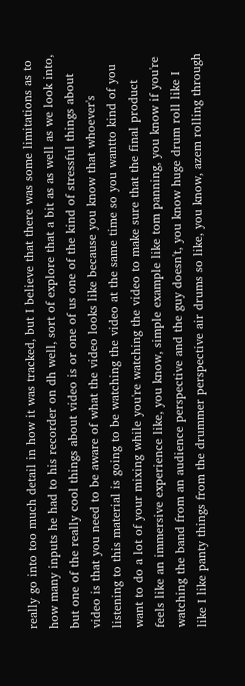really go into too much detail in how it was tracked, but I believe that there was some limitations as to how many inputs he had to his recorder on dh well, sort of explore that a bit as as well as we look into, but one of the really cool things about video is or one of us one of the kind of stressful things about video is that you need to be aware of what the video looks like because you know that whoever's listening to this material is going to be watching the video at the same time so you wantto kind of you want to do a lot of your mixing while you're watching the video to make sure that the final product feels like an immersive experience like, you know, simple example like tom panning, you know if you're watching the band from an audience perspective and the guy doesn't, you know huge drum roll like I like I like panty things from the drummer perspective air drums so like, you know, azem rolling through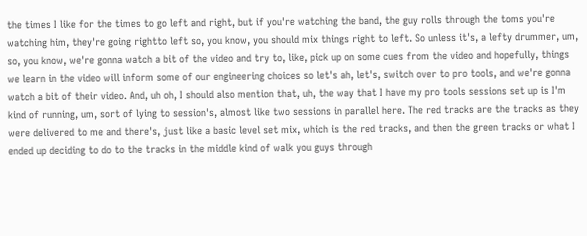the times I like for the times to go left and right, but if you're watching the band, the guy rolls through the toms you're watching him, they're going rightto left so, you know, you should mix things right to left. So unless it's, a lefty drummer, um, so, you know, we're gonna watch a bit of the video and try to, like, pick up on some cues from the video and hopefully, things we learn in the video will inform some of our engineering choices so let's ah, let's, switch over to pro tools, and we're gonna watch a bit of their video. And, uh oh, I should also mention that, uh, the way that I have my pro tools sessions set up is I'm kind of running, um, sort of lying to session's, almost like two sessions in parallel here. The red tracks are the tracks as they were delivered to me and there's, just like a basic level set mix, which is the red tracks, and then the green tracks or what I ended up deciding to do to the tracks in the middle kind of walk you guys through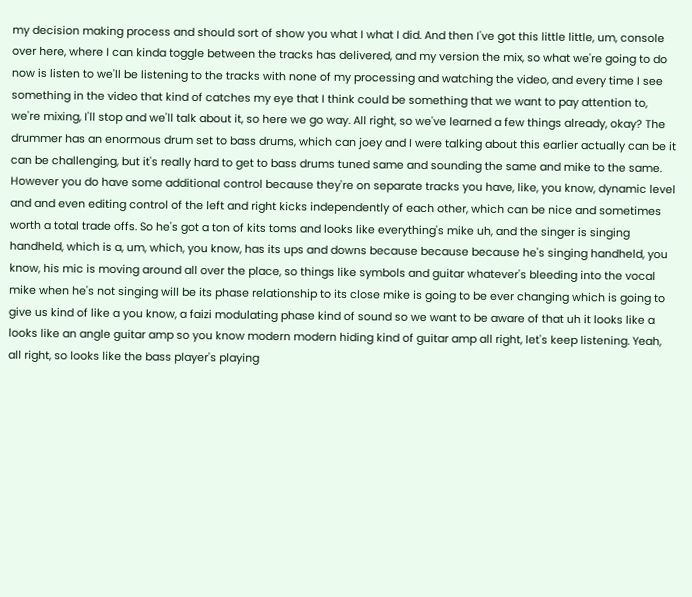my decision making process and should sort of show you what I what I did. And then I've got this little little, um, console over here, where I can kinda toggle between the tracks has delivered, and my version the mix, so what we're going to do now is listen to we'll be listening to the tracks with none of my processing and watching the video, and every time I see something in the video that kind of catches my eye that I think could be something that we want to pay attention to, we're mixing, I'll stop and we'll talk about it, so here we go way. All right, so we've learned a few things already, okay? The drummer has an enormous drum set to bass drums, which can joey and I were talking about this earlier actually can be it can be challenging, but it's really hard to get to bass drums tuned same and sounding the same and mike to the same. However you do have some additional control because they're on separate tracks you have, like, you know, dynamic level and and even editing control of the left and right kicks independently of each other, which can be nice and sometimes worth a total trade offs. So he's got a ton of kits toms and looks like everything's mike uh, and the singer is singing handheld, which is a, um, which, you know, has its ups and downs because because because he's singing handheld, you know, his mic is moving around all over the place, so things like symbols and guitar whatever's bleeding into the vocal mike when he's not singing will be its phase relationship to its close mike is going to be ever changing which is going to give us kind of like a you know, a faizi modulating phase kind of sound so we want to be aware of that uh it looks like a looks like an angle guitar amp so you know modern modern hiding kind of guitar amp all right, let's keep listening. Yeah, all right, so looks like the bass player's playing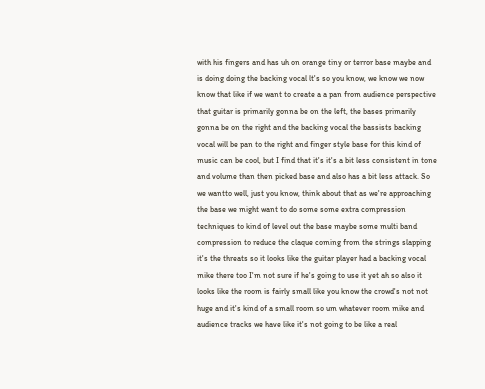with his fingers and has uh on orange tiny or terror base maybe and is doing doing the backing vocal lt's so you know, we know we now know that like if we want to create a a pan from audience perspective that guitar is primarily gonna be on the left, the bases primarily gonna be on the right and the backing vocal the bassists backing vocal will be pan to the right and finger style base for this kind of music can be cool, but I find that it's it's a bit less consistent in tone and volume than then picked base and also has a bit less attack. So we wantto well, just you know, think about that as we're approaching the base we might want to do some some extra compression techniques to kind of level out the base maybe some multi band compression to reduce the claque coming from the strings slapping it's the threats so it looks like the guitar player had a backing vocal mike there too I'm not sure if he's going to use it yet ah so also it looks like the room is fairly small like you know the crowd's not not huge and it's kind of a small room so um whatever room mike and audience tracks we have like it's not going to be like a real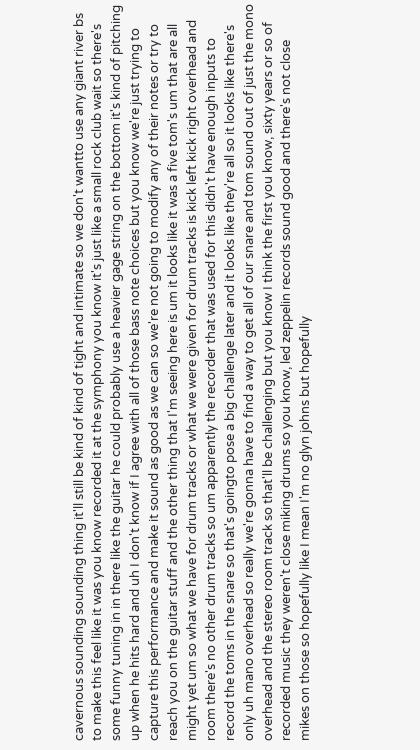cavernous sounding sounding thing it'll still be kind of kind of tight and intimate so we don't wantto use any giant river bs to make this feel like it was you know recorded it at the symphony you know it's just like a small rock club wait so there's some funny tuning in in there like the guitar he could probably use a heavier gage string on the bottom it's kind of pitching up when he hits hard and uh I don't know if I agree with all of those bass note choices but you know we're just trying to capture this performance and make it sound as good as we can so we're not going to modify any of their notes or try to reach you on the guitar stuff and the other thing that I'm seeing here is um it looks like it was a five tom's um that are all might yet um so what we have for drum tracks or what we were given for drum tracks is kick left kick right overhead and room there's no other drum tracks so um apparently the recorder that was used for this didn't have enough inputs to record the toms in the snare so that's goingto pose a big challenge later and it looks like they're all so it looks like there's only uh mano overhead so really we're gonna have to find a way to get all of our snare and tom sound out of just the mono overhead and the stereo room track so that'll be challenging but you know I think the first you know, sixty years or so of recorded music they weren't close miking drums so you know, led zeppelin records sound good and there's not close mikes on those so hopefully like I mean I'm no glyn johns but hopefully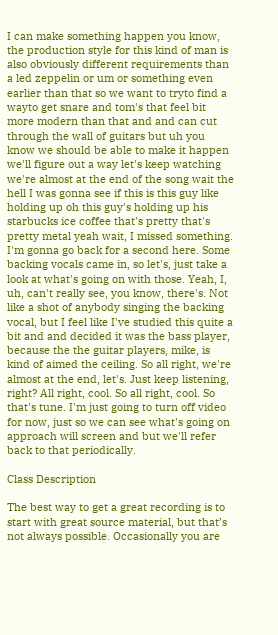I can make something happen you know, the production style for this kind of man is also obviously different requirements than a led zeppelin or um or something even earlier than that so we want to tryto find a wayto get snare and tom's that feel bit more modern than that and and can cut through the wall of guitars but uh you know we should be able to make it happen we'll figure out a way let's keep watching we're almost at the end of the song wait the hell I was gonna see if this is this guy like holding up oh this guy's holding up his starbucks ice coffee that's pretty that's pretty metal yeah wait, I missed something. I'm gonna go back for a second here. Some backing vocals came in, so let's, just take a look at what's going on with those. Yeah, I, uh, can't really see, you know, there's. Not like a shot of anybody singing the backing vocal, but I feel like I've studied this quite a bit and and decided it was the bass player, because the the guitar players, mike, is kind of aimed the ceiling. So all right, we're almost at the end, let's. Just keep listening, right? All right, cool. So all right, cool. So that's tune. I'm just going to turn off video for now, just so we can see what's going on approach will screen and but we'll refer back to that periodically.

Class Description

The best way to get a great recording is to start with great source material, but that’s not always possible. Occasionally you are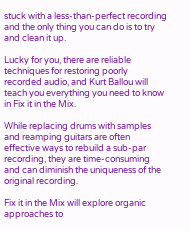stuck with a less-than-perfect recording and the only thing you can do is to try and clean it up.

Lucky for you, there are reliable techniques for restoring poorly recorded audio, and Kurt Ballou will teach you everything you need to know in Fix it in the Mix.

While replacing drums with samples and reamping guitars are often effective ways to rebuild a sub-par recording, they are time-consuming and can diminish the uniqueness of the original recording.

Fix it in the Mix will explore organic approaches to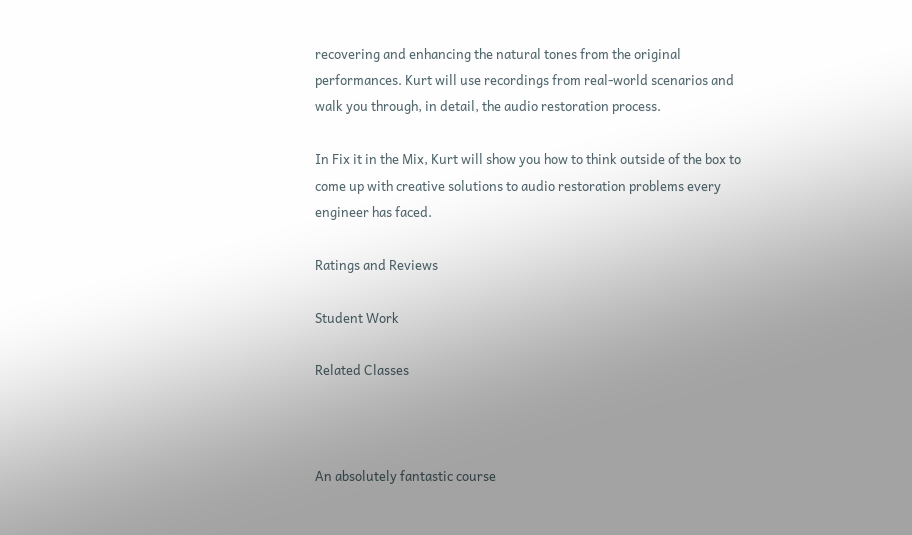recovering and enhancing the natural tones from the original performances. Kurt will use recordings from real-world scenarios and walk you through, in detail, the audio restoration process.

In Fix it in the Mix, Kurt will show you how to think outside of the box to come up with creative solutions to audio restoration problems every engineer has faced.

Ratings and Reviews

Student Work

Related Classes



An absolutely fantastic course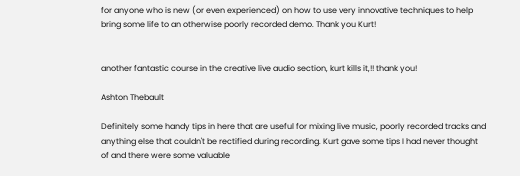for anyone who is new (or even experienced) on how to use very innovative techniques to help bring some life to an otherwise poorly recorded demo. Thank you Kurt!


another fantastic course in the creative live audio section, kurt kills it,!! thank you!

Ashton Thebault

Definitely some handy tips in here that are useful for mixing live music, poorly recorded tracks and anything else that couldn't be rectified during recording. Kurt gave some tips I had never thought of and there were some valuable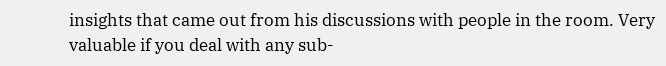insights that came out from his discussions with people in the room. Very valuable if you deal with any sub-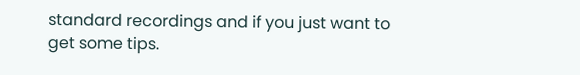standard recordings and if you just want to get some tips.